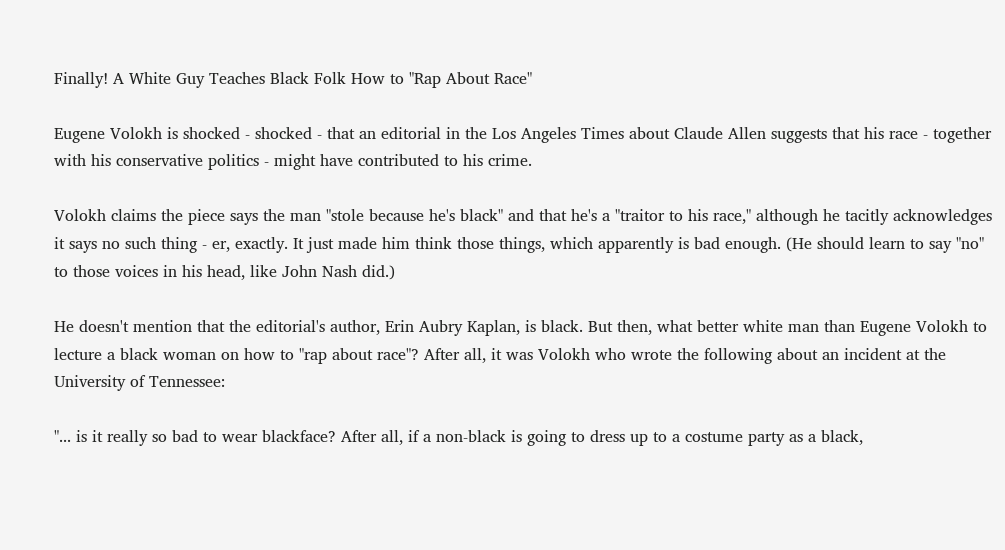Finally! A White Guy Teaches Black Folk How to "Rap About Race"

Eugene Volokh is shocked - shocked - that an editorial in the Los Angeles Times about Claude Allen suggests that his race - together with his conservative politics - might have contributed to his crime.

Volokh claims the piece says the man "stole because he's black" and that he's a "traitor to his race," although he tacitly acknowledges it says no such thing - er, exactly. It just made him think those things, which apparently is bad enough. (He should learn to say "no" to those voices in his head, like John Nash did.)

He doesn't mention that the editorial's author, Erin Aubry Kaplan, is black. But then, what better white man than Eugene Volokh to lecture a black woman on how to "rap about race"? After all, it was Volokh who wrote the following about an incident at the University of Tennessee:

"... is it really so bad to wear blackface? After all, if a non-black is going to dress up to a costume party as a black,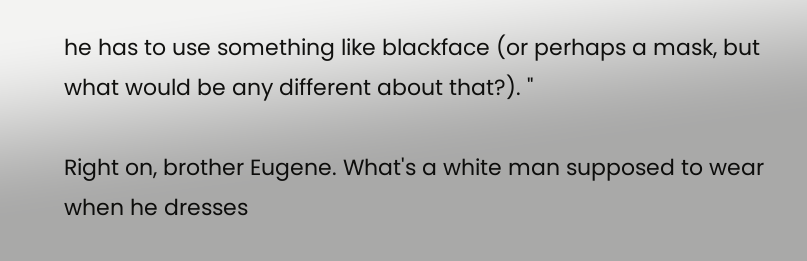he has to use something like blackface (or perhaps a mask, but what would be any different about that?). "

Right on, brother Eugene. What's a white man supposed to wear when he dresses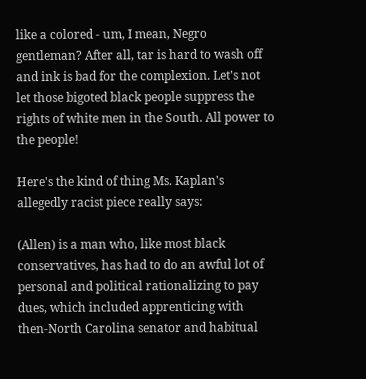like a colored - um, I mean, Negro gentleman? After all, tar is hard to wash off and ink is bad for the complexion. Let's not let those bigoted black people suppress the rights of white men in the South. All power to the people!

Here's the kind of thing Ms. Kaplan's allegedly racist piece really says:

(Allen) is a man who, like most black conservatives, has had to do an awful lot of personal and political rationalizing to pay dues, which included apprenticing with then-North Carolina senator and habitual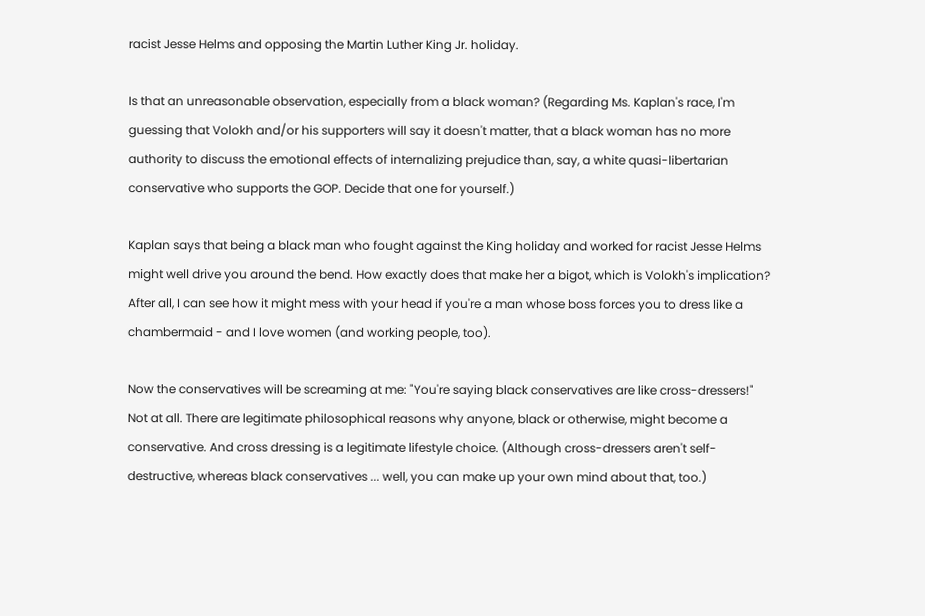racist Jesse Helms and opposing the Martin Luther King Jr. holiday.

Is that an unreasonable observation, especially from a black woman? (Regarding Ms. Kaplan's race, I'm guessing that Volokh and/or his supporters will say it doesn't matter, that a black woman has no more authority to discuss the emotional effects of internalizing prejudice than, say, a white quasi-libertarian conservative who supports the GOP. Decide that one for yourself.)

Kaplan says that being a black man who fought against the King holiday and worked for racist Jesse Helms might well drive you around the bend. How exactly does that make her a bigot, which is Volokh's implication? After all, I can see how it might mess with your head if you're a man whose boss forces you to dress like a chambermaid - and I love women (and working people, too).

Now the conservatives will be screaming at me: "You're saying black conservatives are like cross-dressers!" Not at all. There are legitimate philosophical reasons why anyone, black or otherwise, might become a conservative. And cross dressing is a legitimate lifestyle choice. (Although cross-dressers aren't self-destructive, whereas black conservatives ... well, you can make up your own mind about that, too.)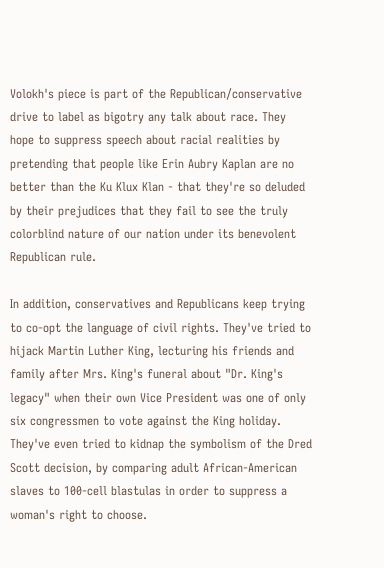Volokh's piece is part of the Republican/conservative drive to label as bigotry any talk about race. They hope to suppress speech about racial realities by pretending that people like Erin Aubry Kaplan are no better than the Ku Klux Klan - that they're so deluded by their prejudices that they fail to see the truly colorblind nature of our nation under its benevolent Republican rule.

In addition, conservatives and Republicans keep trying to co-opt the language of civil rights. They've tried to hijack Martin Luther King, lecturing his friends and family after Mrs. King's funeral about "Dr. King's legacy" when their own Vice President was one of only six congressmen to vote against the King holiday. They've even tried to kidnap the symbolism of the Dred Scott decision, by comparing adult African-American slaves to 100-cell blastulas in order to suppress a woman's right to choose.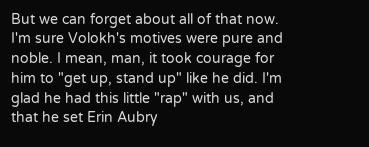But we can forget about all of that now. I'm sure Volokh's motives were pure and noble. I mean, man, it took courage for him to "get up, stand up" like he did. I'm glad he had this little "rap" with us, and that he set Erin Aubry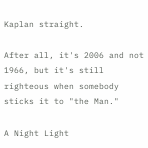Kaplan straight.

After all, it's 2006 and not 1966, but it's still righteous when somebody sticks it to "the Man."

A Night Light